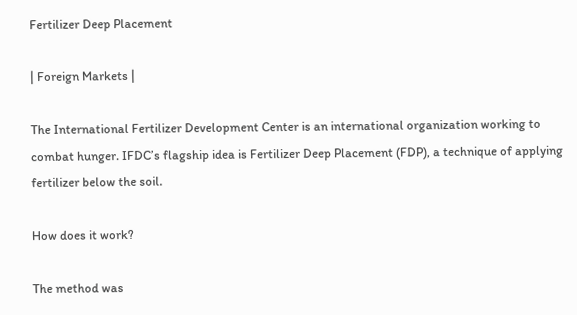Fertilizer Deep Placement

| Foreign Markets |

The International Fertilizer Development Center is an international organization working to combat hunger. IFDC’s flagship idea is Fertilizer Deep Placement (FDP), a technique of applying fertilizer below the soil.

How does it work?

The method was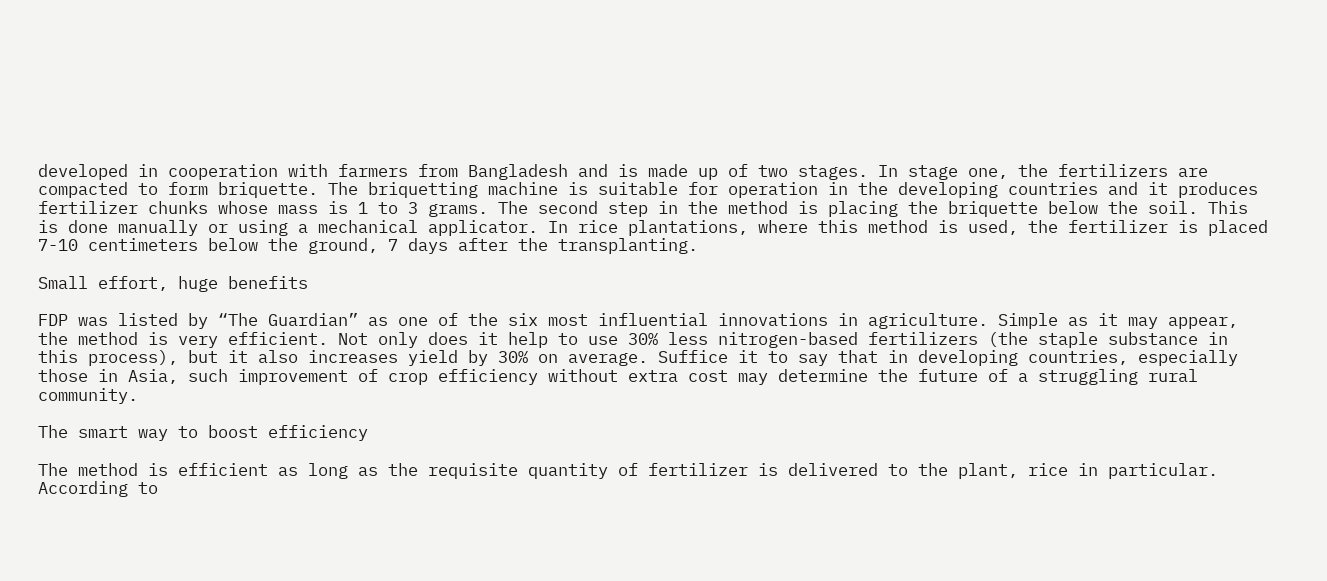developed in cooperation with farmers from Bangladesh and is made up of two stages. In stage one, the fertilizers are compacted to form briquette. The briquetting machine is suitable for operation in the developing countries and it produces fertilizer chunks whose mass is 1 to 3 grams. The second step in the method is placing the briquette below the soil. This is done manually or using a mechanical applicator. In rice plantations, where this method is used, the fertilizer is placed 7-10 centimeters below the ground, 7 days after the transplanting.

Small effort, huge benefits

FDP was listed by “The Guardian” as one of the six most influential innovations in agriculture. Simple as it may appear, the method is very efficient. Not only does it help to use 30% less nitrogen-based fertilizers (the staple substance in this process), but it also increases yield by 30% on average. Suffice it to say that in developing countries, especially those in Asia, such improvement of crop efficiency without extra cost may determine the future of a struggling rural community.

The smart way to boost efficiency

The method is efficient as long as the requisite quantity of fertilizer is delivered to the plant, rice in particular. According to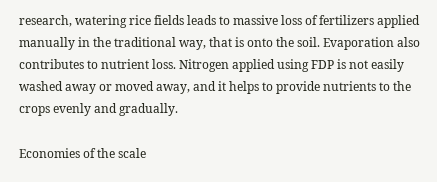research, watering rice fields leads to massive loss of fertilizers applied manually in the traditional way, that is onto the soil. Evaporation also contributes to nutrient loss. Nitrogen applied using FDP is not easily washed away or moved away, and it helps to provide nutrients to the crops evenly and gradually.

Economies of the scale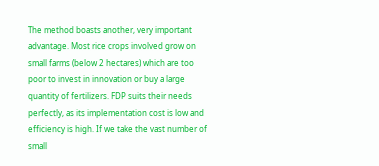The method boasts another, very important advantage. Most rice crops involved grow on small farms (below 2 hectares) which are too poor to invest in innovation or buy a large quantity of fertilizers. FDP suits their needs perfectly, as its implementation cost is low and efficiency is high. If we take the vast number of small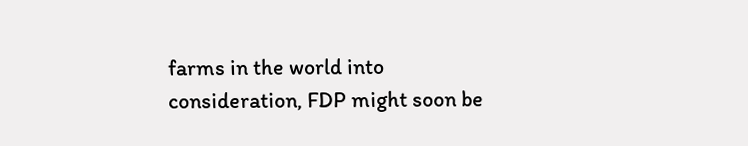farms in the world into consideration, FDP might soon be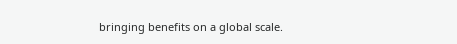bringing benefits on a global scale.